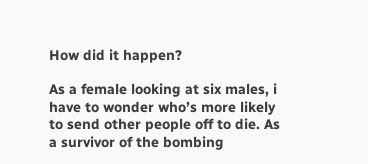How did it happen?

As a female looking at six males, i have to wonder who’s more likely to send other people off to die. As a survivor of the bombing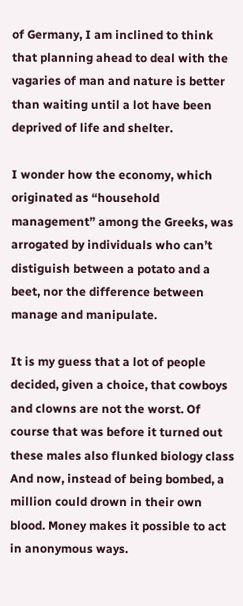of Germany, I am inclined to think that planning ahead to deal with the vagaries of man and nature is better than waiting until a lot have been deprived of life and shelter.

I wonder how the economy, which originated as “household management” among the Greeks, was arrogated by individuals who can’t distiguish between a potato and a beet, nor the difference between manage and manipulate.

It is my guess that a lot of people decided, given a choice, that cowboys and clowns are not the worst. Of course that was before it turned out these males also flunked biology class And now, instead of being bombed, a million could drown in their own blood. Money makes it possible to act in anonymous ways.